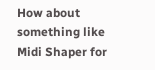How about something like Midi Shaper for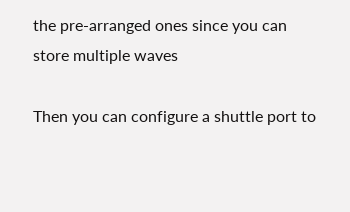the pre-arranged ones since you can store multiple waves

Then you can configure a shuttle port to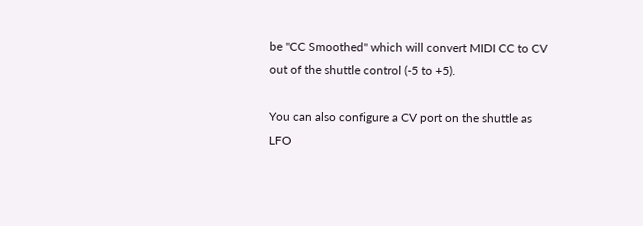be "CC Smoothed" which will convert MIDI CC to CV out of the shuttle control (-5 to +5).

You can also configure a CV port on the shuttle as LFO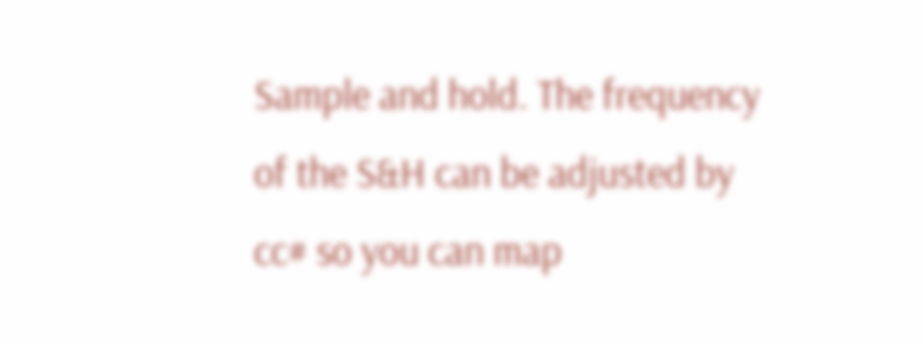Sample and hold. The frequency of the S&H can be adjusted by cc# so you can map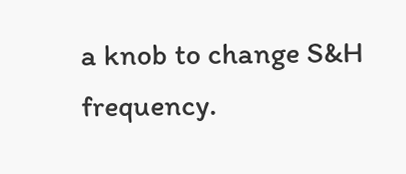a knob to change S&H frequency.